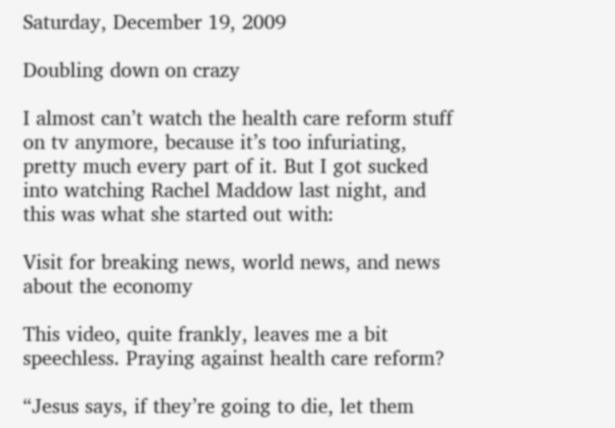Saturday, December 19, 2009

Doubling down on crazy

I almost can’t watch the health care reform stuff on tv anymore, because it’s too infuriating, pretty much every part of it. But I got sucked into watching Rachel Maddow last night, and this was what she started out with:

Visit for breaking news, world news, and news about the economy

This video, quite frankly, leaves me a bit speechless. Praying against health care reform?

“Jesus says, if they’re going to die, let them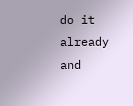do it already and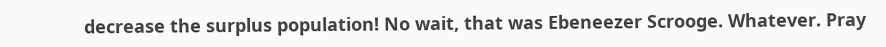decrease the surplus population! No wait, that was Ebeneezer Scrooge. Whatever. Pray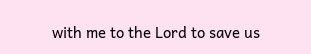with me to the Lord to save us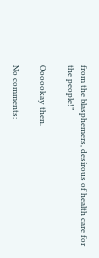from the blasphemers, desirous of health care for the people!”

Oooookay then.

No comments: